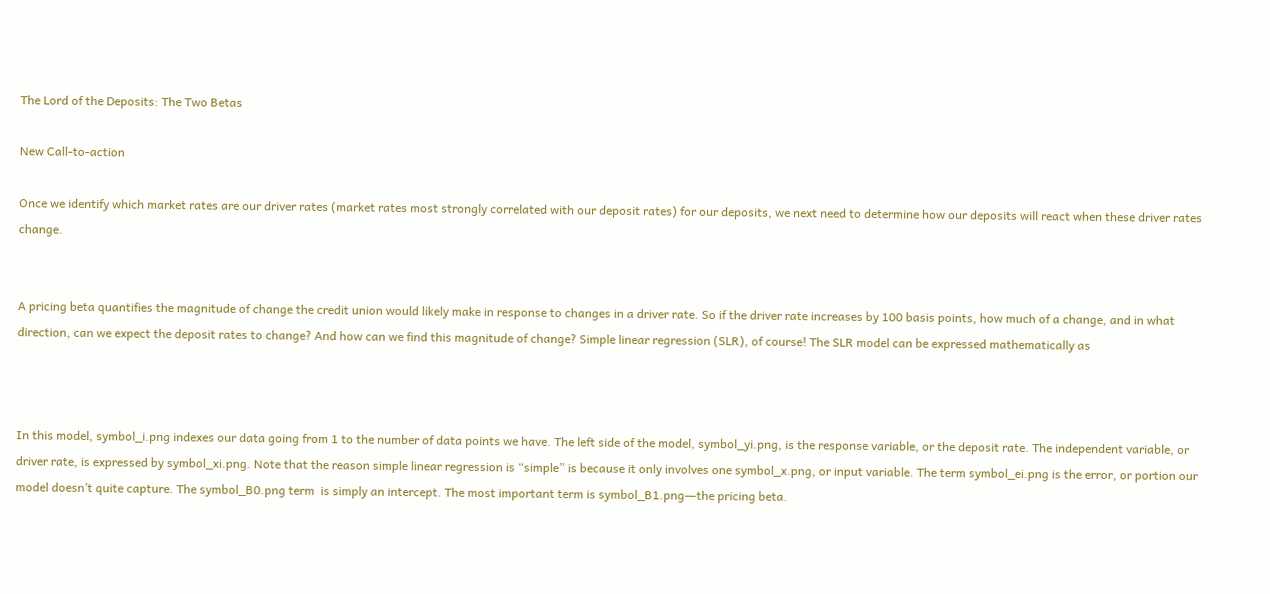The Lord of the Deposits: The Two Betas

New Call-to-action

Once we identify which market rates are our driver rates (market rates most strongly correlated with our deposit rates) for our deposits, we next need to determine how our deposits will react when these driver rates change.


A pricing beta quantifies the magnitude of change the credit union would likely make in response to changes in a driver rate. So if the driver rate increases by 100 basis points, how much of a change, and in what direction, can we expect the deposit rates to change? And how can we find this magnitude of change? Simple linear regression (SLR), of course! The SLR model can be expressed mathematically as



In this model, symbol_i.png indexes our data going from 1 to the number of data points we have. The left side of the model, symbol_yi.png, is the response variable, or the deposit rate. The independent variable, or driver rate, is expressed by symbol_xi.png. Note that the reason simple linear regression is “simple” is because it only involves one symbol_x.png, or input variable. The term symbol_ei.png is the error, or portion our model doesn’t quite capture. The symbol_B0.png term  is simply an intercept. The most important term is symbol_B1.png―the pricing beta.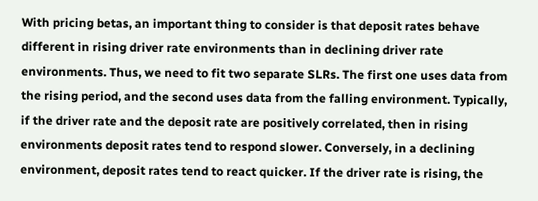With pricing betas, an important thing to consider is that deposit rates behave different in rising driver rate environments than in declining driver rate environments. Thus, we need to fit two separate SLRs. The first one uses data from the rising period, and the second uses data from the falling environment. Typically, if the driver rate and the deposit rate are positively correlated, then in rising environments deposit rates tend to respond slower. Conversely, in a declining environment, deposit rates tend to react quicker. If the driver rate is rising, the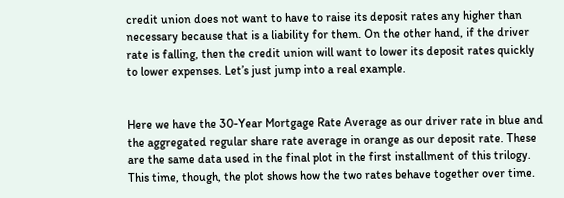credit union does not want to have to raise its deposit rates any higher than necessary because that is a liability for them. On the other hand, if the driver rate is falling, then the credit union will want to lower its deposit rates quickly to lower expenses. Let’s just jump into a real example.


Here we have the 30-Year Mortgage Rate Average as our driver rate in blue and the aggregated regular share rate average in orange as our deposit rate. These are the same data used in the final plot in the first installment of this trilogy. This time, though, the plot shows how the two rates behave together over time.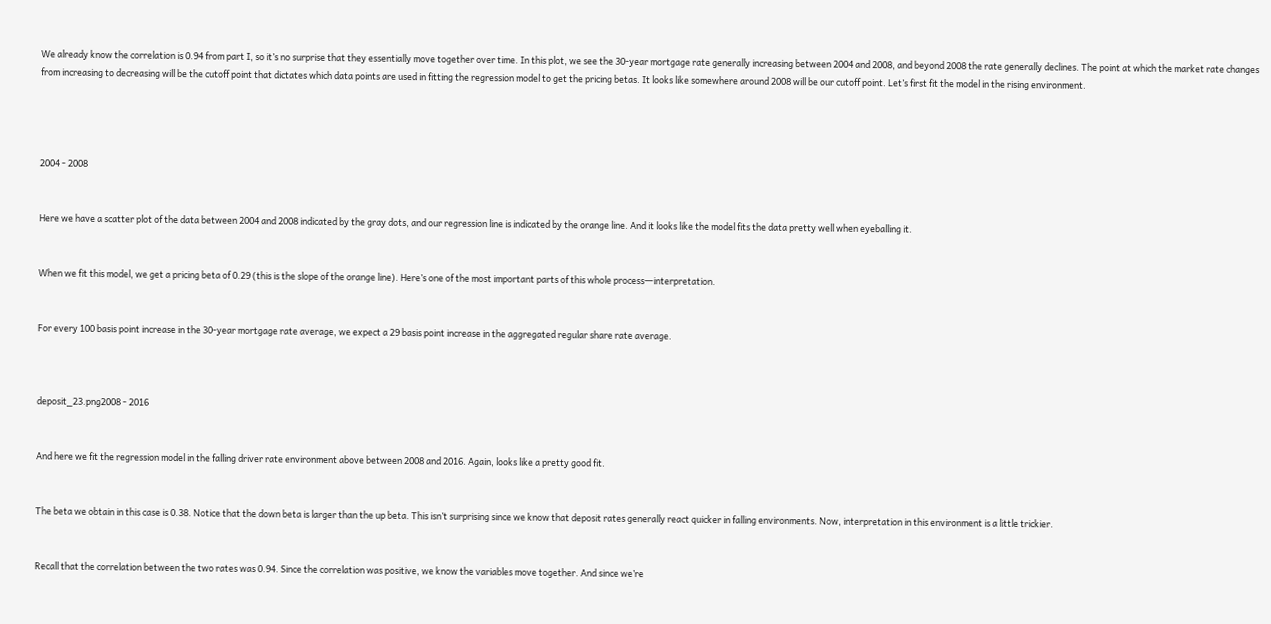We already know the correlation is 0.94 from part I, so it’s no surprise that they essentially move together over time. In this plot, we see the 30-year mortgage rate generally increasing between 2004 and 2008, and beyond 2008 the rate generally declines. The point at which the market rate changes from increasing to decreasing will be the cutoff point that dictates which data points are used in fitting the regression model to get the pricing betas. It looks like somewhere around 2008 will be our cutoff point. Let’s first fit the model in the rising environment.




2004 - 2008


Here we have a scatter plot of the data between 2004 and 2008 indicated by the gray dots, and our regression line is indicated by the orange line. And it looks like the model fits the data pretty well when eyeballing it.


When we fit this model, we get a pricing beta of 0.29 (this is the slope of the orange line). Here’s one of the most important parts of this whole process―interpretation.


For every 100 basis point increase in the 30-year mortgage rate average, we expect a 29 basis point increase in the aggregated regular share rate average.



deposit_23.png2008 - 2016


And here we fit the regression model in the falling driver rate environment above between 2008 and 2016. Again, looks like a pretty good fit.


The beta we obtain in this case is 0.38. Notice that the down beta is larger than the up beta. This isn’t surprising since we know that deposit rates generally react quicker in falling environments. Now, interpretation in this environment is a little trickier.


Recall that the correlation between the two rates was 0.94. Since the correlation was positive, we know the variables move together. And since we’re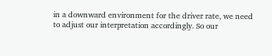in a downward environment for the driver rate, we need to adjust our interpretation accordingly. So our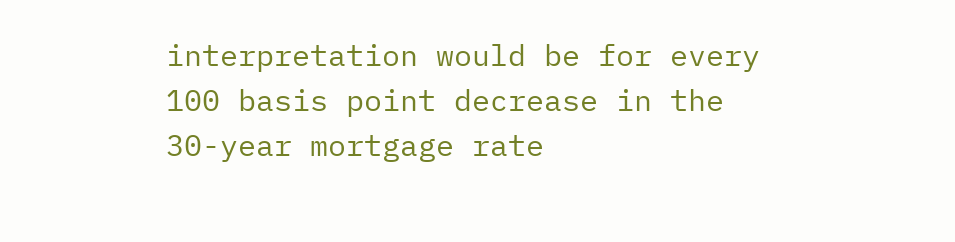interpretation would be for every 100 basis point decrease in the 30-year mortgage rate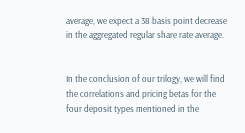average, we expect a 38 basis point decrease in the aggregated regular share rate average.


In the conclusion of our trilogy, we will find the correlations and pricing betas for the four deposit types mentioned in the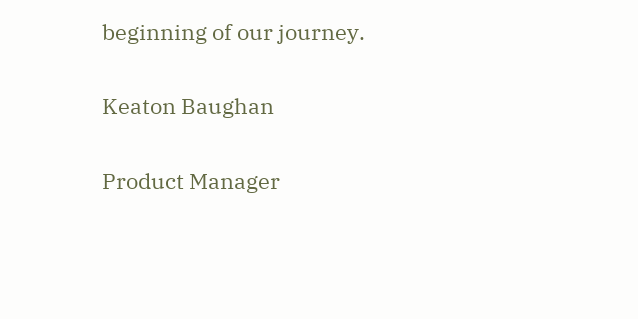beginning of our journey.

Keaton Baughan

Product Manager